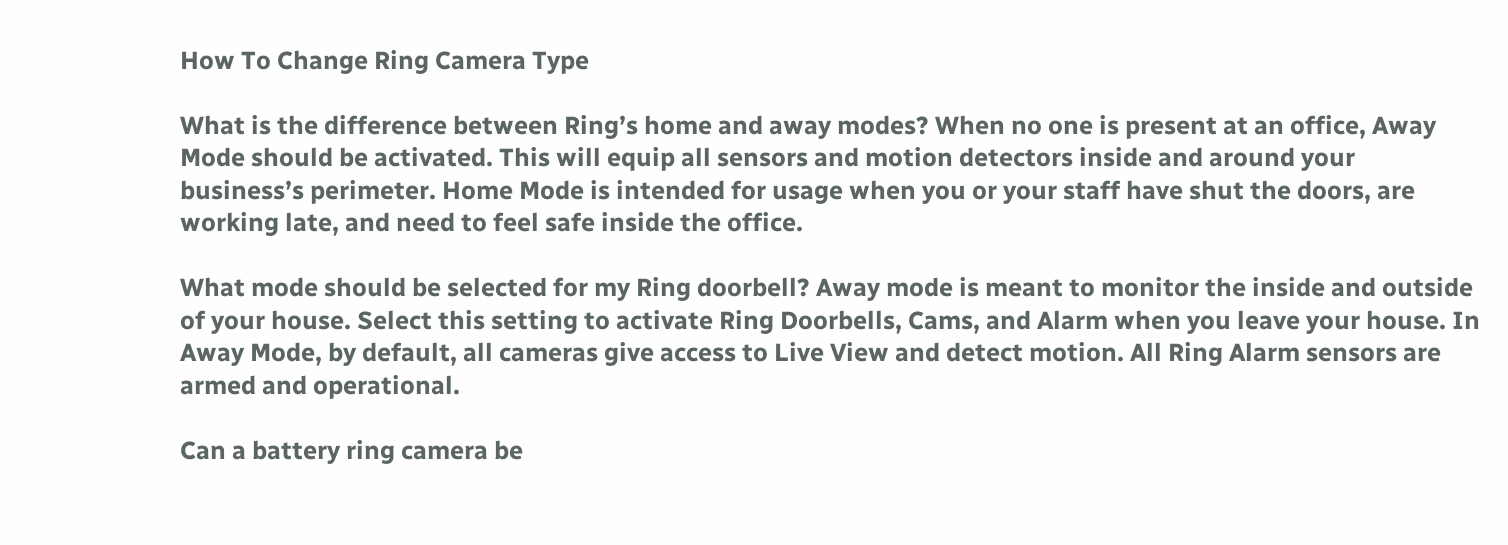How To Change Ring Camera Type

What is the difference between Ring’s home and away modes? When no one is present at an office, Away Mode should be activated. This will equip all sensors and motion detectors inside and around your business’s perimeter. Home Mode is intended for usage when you or your staff have shut the doors, are working late, and need to feel safe inside the office.

What mode should be selected for my Ring doorbell? Away mode is meant to monitor the inside and outside of your house. Select this setting to activate Ring Doorbells, Cams, and Alarm when you leave your house. In Away Mode, by default, all cameras give access to Live View and detect motion. All Ring Alarm sensors are armed and operational.

Can a battery ring camera be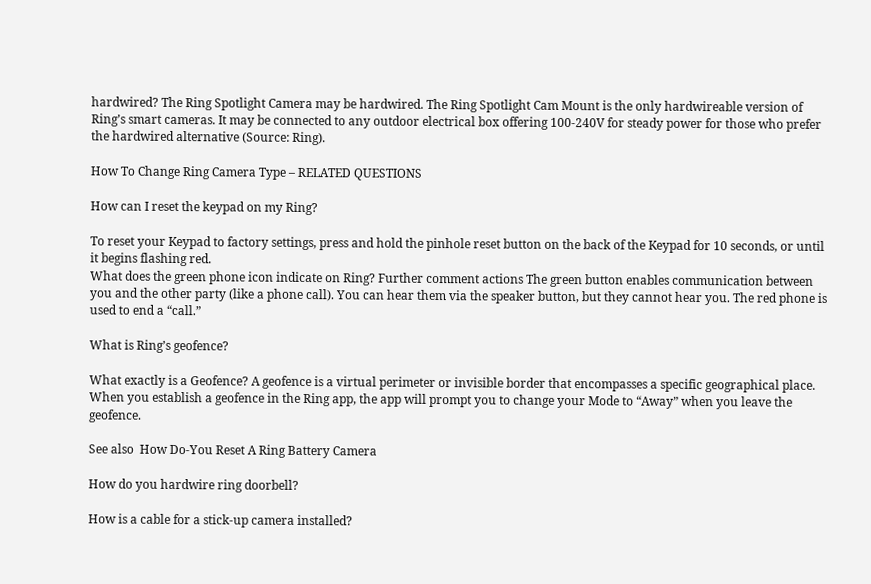hardwired? The Ring Spotlight Camera may be hardwired. The Ring Spotlight Cam Mount is the only hardwireable version of Ring’s smart cameras. It may be connected to any outdoor electrical box offering 100-240V for steady power for those who prefer the hardwired alternative (Source: Ring).

How To Change Ring Camera Type – RELATED QUESTIONS

How can I reset the keypad on my Ring?

To reset your Keypad to factory settings, press and hold the pinhole reset button on the back of the Keypad for 10 seconds, or until it begins flashing red.
What does the green phone icon indicate on Ring? Further comment actions The green button enables communication between you and the other party (like a phone call). You can hear them via the speaker button, but they cannot hear you. The red phone is used to end a “call.”

What is Ring’s geofence?

What exactly is a Geofence? A geofence is a virtual perimeter or invisible border that encompasses a specific geographical place. When you establish a geofence in the Ring app, the app will prompt you to change your Mode to “Away” when you leave the geofence.

See also  How Do-You Reset A Ring Battery Camera

How do you hardwire ring doorbell?

How is a cable for a stick-up camera installed?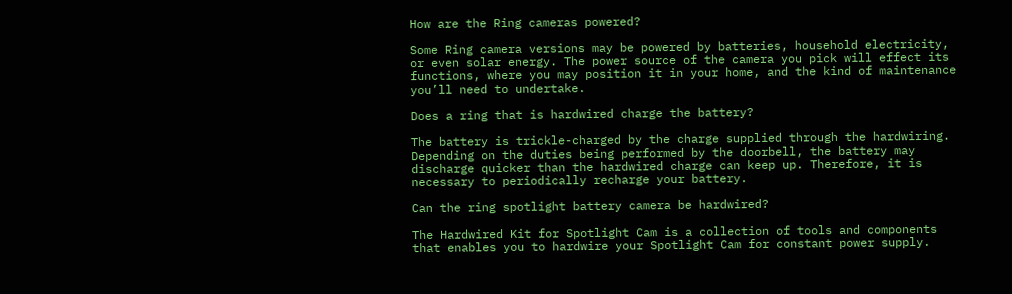How are the Ring cameras powered?

Some Ring camera versions may be powered by batteries, household electricity, or even solar energy. The power source of the camera you pick will effect its functions, where you may position it in your home, and the kind of maintenance you’ll need to undertake.

Does a ring that is hardwired charge the battery?

The battery is trickle-charged by the charge supplied through the hardwiring. Depending on the duties being performed by the doorbell, the battery may discharge quicker than the hardwired charge can keep up. Therefore, it is necessary to periodically recharge your battery.

Can the ring spotlight battery camera be hardwired?

The Hardwired Kit for Spotlight Cam is a collection of tools and components that enables you to hardwire your Spotlight Cam for constant power supply.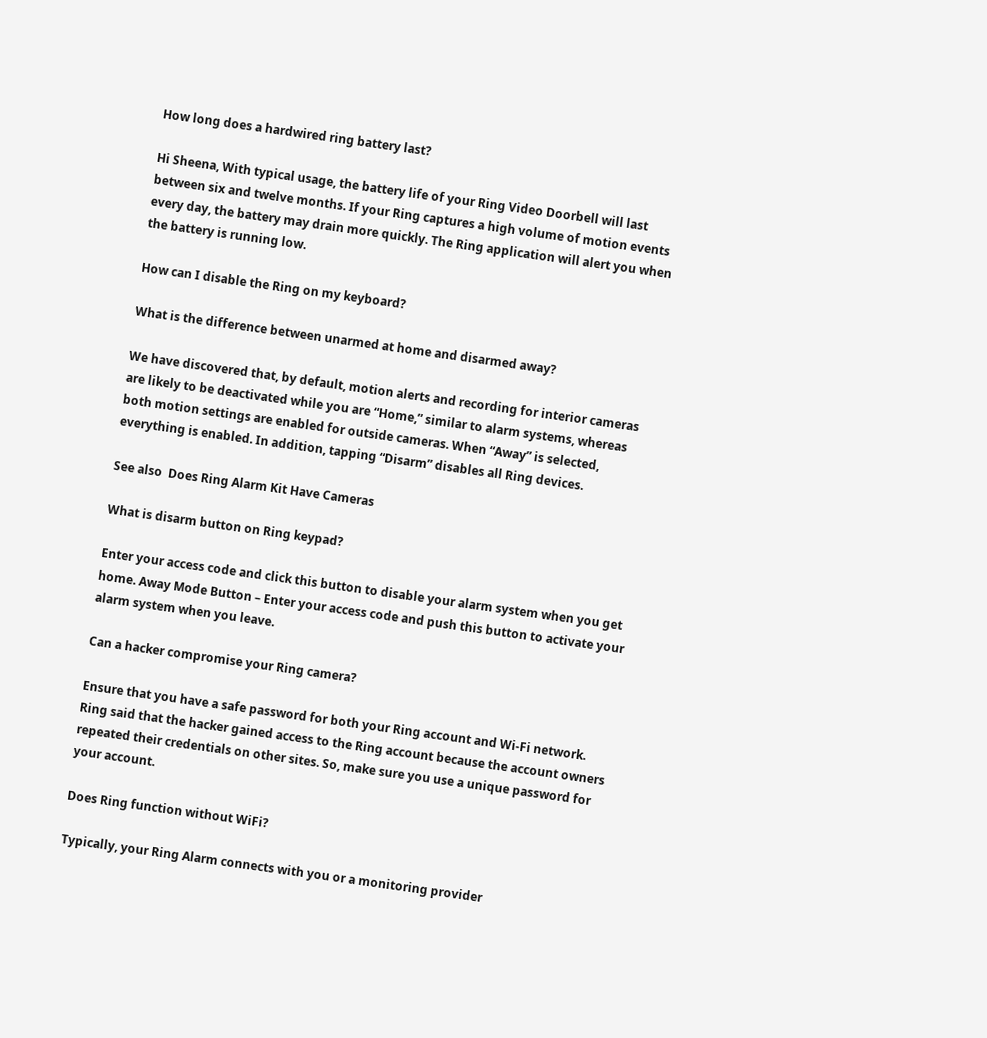How long does a hardwired ring battery last?

Hi Sheena, With typical usage, the battery life of your Ring Video Doorbell will last between six and twelve months. If your Ring captures a high volume of motion events every day, the battery may drain more quickly. The Ring application will alert you when the battery is running low.

How can I disable the Ring on my keyboard?

What is the difference between unarmed at home and disarmed away?

We have discovered that, by default, motion alerts and recording for interior cameras are likely to be deactivated while you are “Home,” similar to alarm systems, whereas both motion settings are enabled for outside cameras. When “Away” is selected, everything is enabled. In addition, tapping “Disarm” disables all Ring devices.

See also  Does Ring Alarm Kit Have Cameras

What is disarm button on Ring keypad?

Enter your access code and click this button to disable your alarm system when you get home. Away Mode Button – Enter your access code and push this button to activate your alarm system when you leave.

Can a hacker compromise your Ring camera?

Ensure that you have a safe password for both your Ring account and Wi-Fi network. Ring said that the hacker gained access to the Ring account because the account owners repeated their credentials on other sites. So, make sure you use a unique password for your account.

Does Ring function without WiFi?

Typically, your Ring Alarm connects with you or a monitoring provider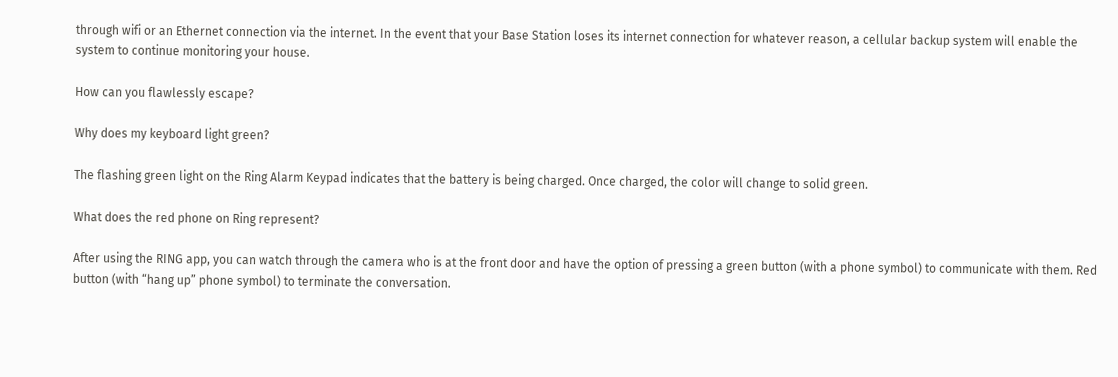through wifi or an Ethernet connection via the internet. In the event that your Base Station loses its internet connection for whatever reason, a cellular backup system will enable the system to continue monitoring your house.

How can you flawlessly escape?

Why does my keyboard light green?

The flashing green light on the Ring Alarm Keypad indicates that the battery is being charged. Once charged, the color will change to solid green.

What does the red phone on Ring represent?

After using the RING app, you can watch through the camera who is at the front door and have the option of pressing a green button (with a phone symbol) to communicate with them. Red button (with “hang up” phone symbol) to terminate the conversation.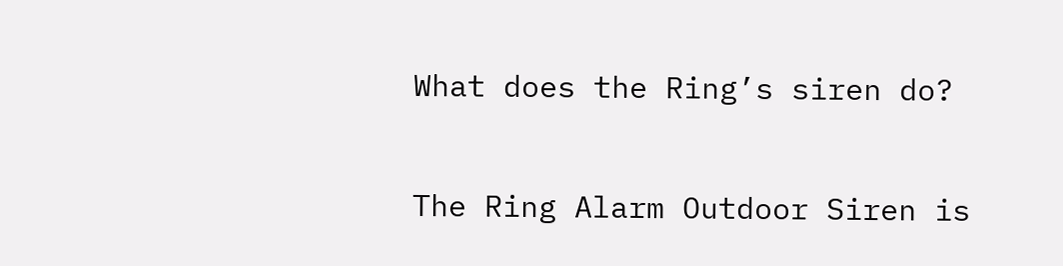What does the Ring’s siren do?

The Ring Alarm Outdoor Siren is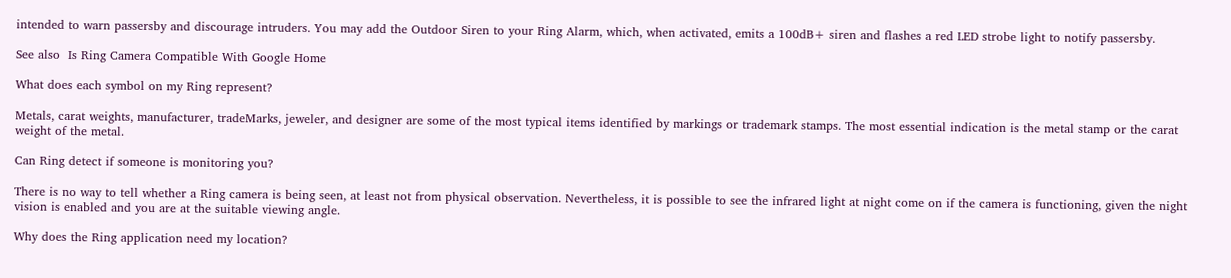intended to warn passersby and discourage intruders. You may add the Outdoor Siren to your Ring Alarm, which, when activated, emits a 100dB+ siren and flashes a red LED strobe light to notify passersby.

See also  Is Ring Camera Compatible With Google Home

What does each symbol on my Ring represent?

Metals, carat weights, manufacturer, tradeMarks, jeweler, and designer are some of the most typical items identified by markings or trademark stamps. The most essential indication is the metal stamp or the carat weight of the metal.

Can Ring detect if someone is monitoring you?

There is no way to tell whether a Ring camera is being seen, at least not from physical observation. Nevertheless, it is possible to see the infrared light at night come on if the camera is functioning, given the night vision is enabled and you are at the suitable viewing angle.

Why does the Ring application need my location?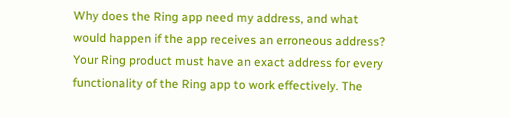Why does the Ring app need my address, and what would happen if the app receives an erroneous address? Your Ring product must have an exact address for every functionality of the Ring app to work effectively. The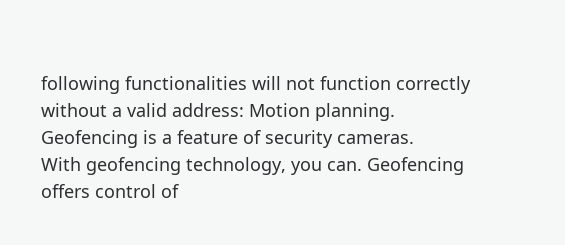following functionalities will not function correctly without a valid address: Motion planning.
Geofencing is a feature of security cameras.
With geofencing technology, you can. Geofencing offers control of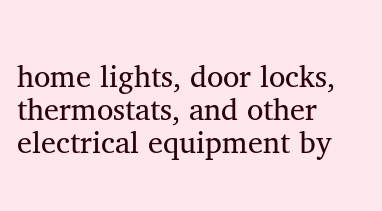home lights, door locks, thermostats, and other electrical equipment by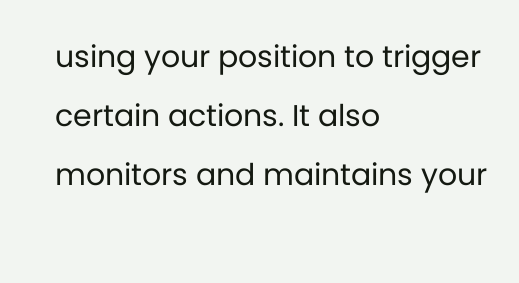using your position to trigger certain actions. It also monitors and maintains your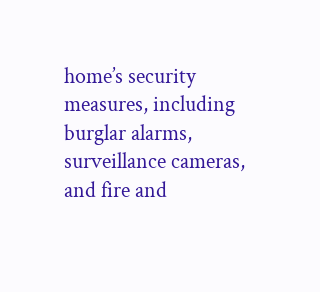home’s security measures, including burglar alarms, surveillance cameras, and fire and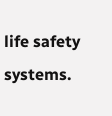life safety systems.